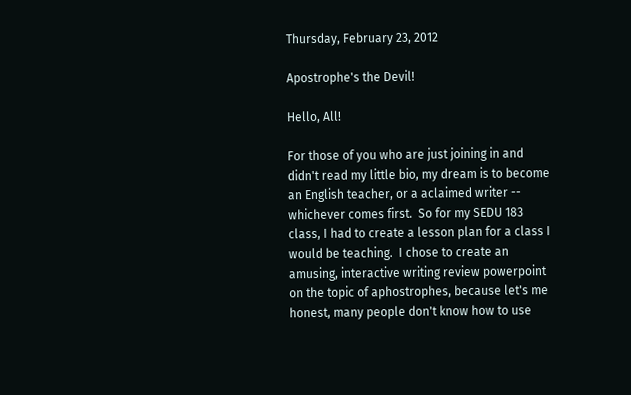Thursday, February 23, 2012

Apostrophe's the Devil!

Hello, All!

For those of you who are just joining in and didn't read my little bio, my dream is to become an English teacher, or a aclaimed writer -- whichever comes first.  So for my SEDU 183 class, I had to create a lesson plan for a class I would be teaching.  I chose to create an amusing, interactive writing review powerpoint on the topic of aphostrophes, because let's me honest, many people don't know how to use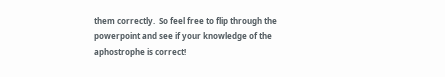them correctly.  So feel free to flip through the powerpoint and see if your knowledge of the aphostrophe is correct!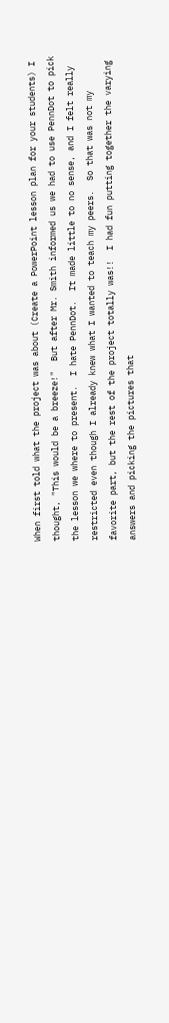When first told what the project was about (Create a PowerPoint lesson plan for your students) I thought, "This would be a breeze!"  But after Mr. Smith informed us we had to use PennDot to pick the lesson we where to present.  I hate PennDot.  It made little to no sense, and I felt really restricted even though I already knew what I wanted to teach my peers.  So that was not my favorite part, but the rest of the project totally was!!  I had fun putting together the varying answers and picking the pictures that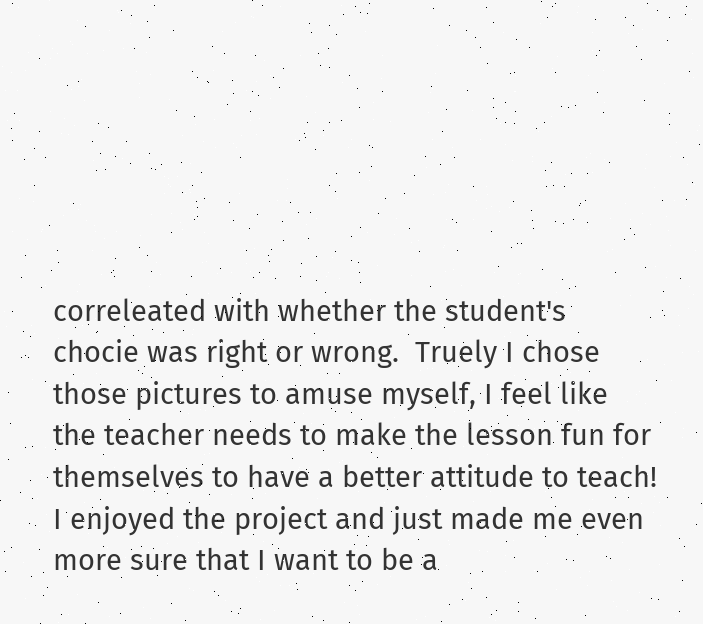correleated with whether the student's chocie was right or wrong.  Truely I chose those pictures to amuse myself, I feel like the teacher needs to make the lesson fun for themselves to have a better attitude to teach!  I enjoyed the project and just made me even more sure that I want to be a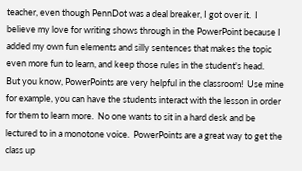teacher, even though PennDot was a deal breaker, I got over it.  I believe my love for writing shows through in the PowerPoint because I added my own fun elements and silly sentences that makes the topic even more fun to learn, and keep those rules in the student's head.
But you know, PowerPoints are very helpful in the classroom!  Use mine for example, you can have the students interact with the lesson in order for them to learn more.  No one wants to sit in a hard desk and be lectured to in a monotone voice.  PowerPoints are a great way to get the class up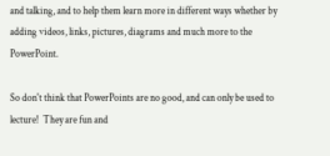and talking, and to help them learn more in different ways whether by adding videos, links, pictures, diagrams and much more to the PowerPoint.

So don't think that PowerPoints are no good, and can only be used to lecture!  They are fun and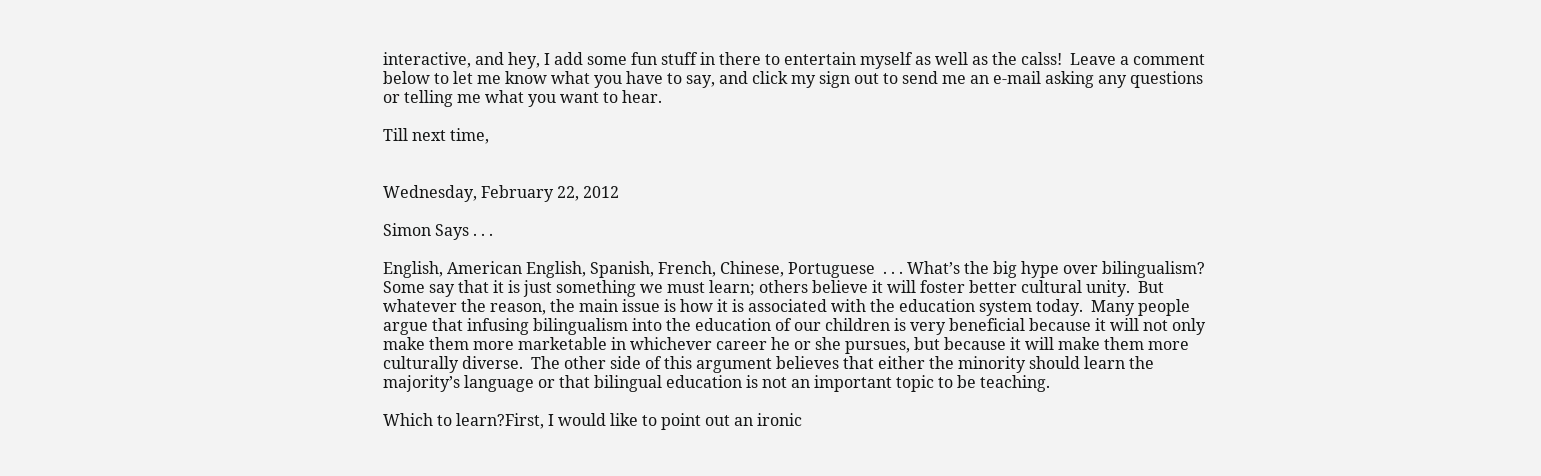interactive, and hey, I add some fun stuff in there to entertain myself as well as the calss!  Leave a comment below to let me know what you have to say, and click my sign out to send me an e-mail asking any questions or telling me what you want to hear.

Till next time,


Wednesday, February 22, 2012

Simon Says . . .

English, American English, Spanish, French, Chinese, Portuguese  . . . What’s the big hype over bilingualism?  Some say that it is just something we must learn; others believe it will foster better cultural unity.  But whatever the reason, the main issue is how it is associated with the education system today.  Many people argue that infusing bilingualism into the education of our children is very beneficial because it will not only make them more marketable in whichever career he or she pursues, but because it will make them more culturally diverse.  The other side of this argument believes that either the minority should learn the majority’s language or that bilingual education is not an important topic to be teaching.

Which to learn?First, I would like to point out an ironic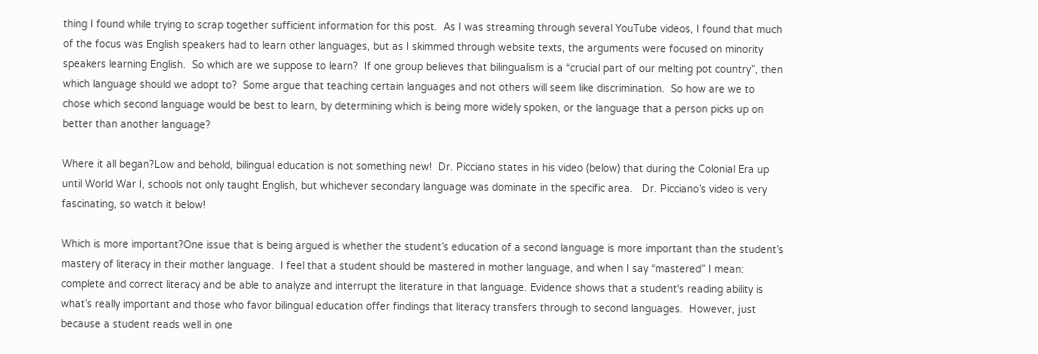thing I found while trying to scrap together sufficient information for this post.  As I was streaming through several YouTube videos, I found that much of the focus was English speakers had to learn other languages, but as I skimmed through website texts, the arguments were focused on minority speakers learning English.  So which are we suppose to learn?  If one group believes that bilingualism is a “crucial part of our melting pot country”, then which language should we adopt to?  Some argue that teaching certain languages and not others will seem like discrimination.  So how are we to chose which second language would be best to learn, by determining which is being more widely spoken, or the language that a person picks up on better than another language?

Where it all began?Low and behold, bilingual education is not something new!  Dr. Picciano states in his video (below) that during the Colonial Era up until World War I, schools not only taught English, but whichever secondary language was dominate in the specific area.   Dr. Picciano’s video is very fascinating, so watch it below!

Which is more important?One issue that is being argued is whether the student’s education of a second language is more important than the student’s mastery of literacy in their mother language.  I feel that a student should be mastered in mother language, and when I say “mastered” I mean: complete and correct literacy and be able to analyze and interrupt the literature in that language. Evidence shows that a student's reading ability is what’s really important and those who favor bilingual education offer findings that literacy transfers through to second languages.  However, just because a student reads well in one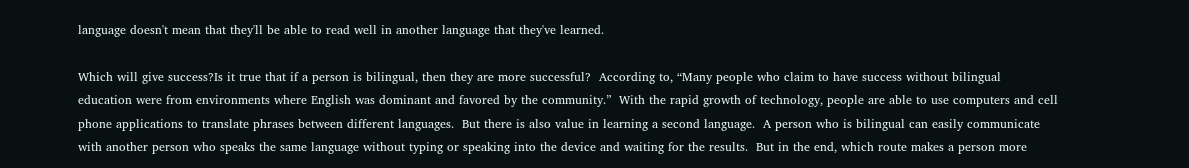language doesn't mean that they'll be able to read well in another language that they've learned.

Which will give success?Is it true that if a person is bilingual, then they are more successful?  According to, “Many people who claim to have success without bilingual education were from environments where English was dominant and favored by the community.”  With the rapid growth of technology, people are able to use computers and cell phone applications to translate phrases between different languages.  But there is also value in learning a second language.  A person who is bilingual can easily communicate with another person who speaks the same language without typing or speaking into the device and waiting for the results.  But in the end, which route makes a person more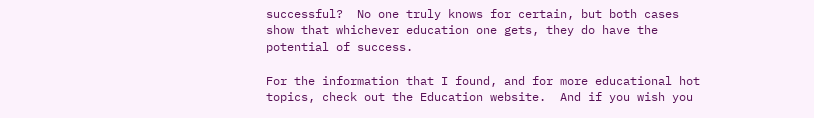successful?  No one truly knows for certain, but both cases show that whichever education one gets, they do have the potential of success.

For the information that I found, and for more educational hot topics, check out the Education website.  And if you wish you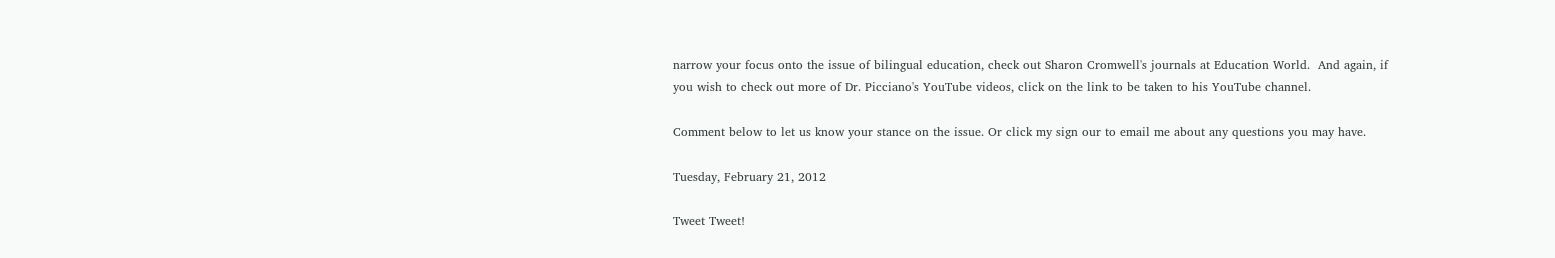narrow your focus onto the issue of bilingual education, check out Sharon Cromwell's journals at Education World.  And again, if you wish to check out more of Dr. Picciano's YouTube videos, click on the link to be taken to his YouTube channel.

Comment below to let us know your stance on the issue. Or click my sign our to email me about any questions you may have.

Tuesday, February 21, 2012

Tweet Tweet!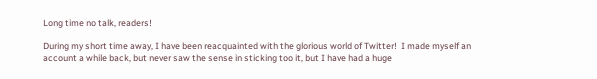Long time no talk, readers!

During my short time away, I have been reacquainted with the glorious world of Twitter!  I made myself an account a while back, but never saw the sense in sticking too it, but I have had a huge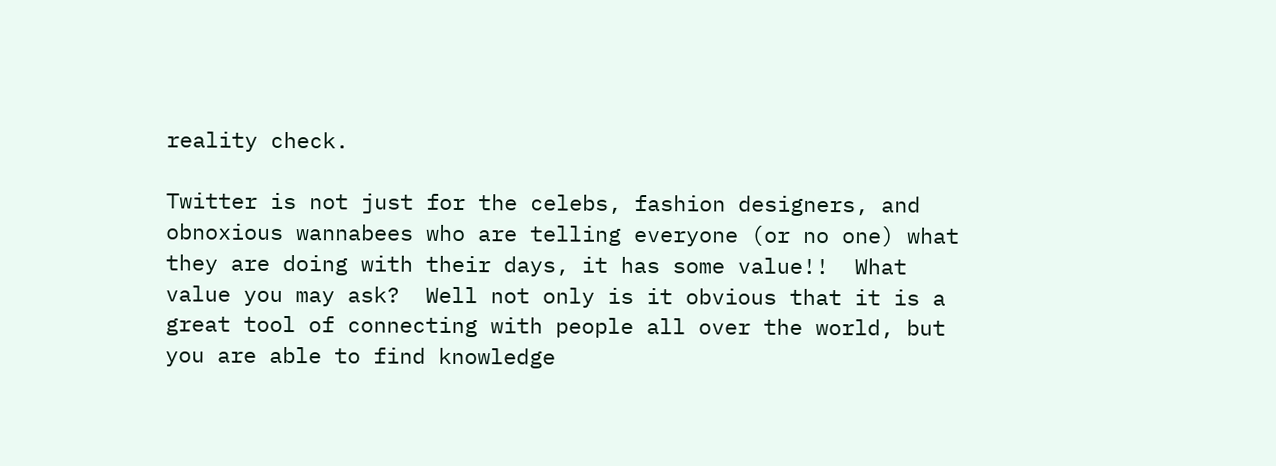reality check.

Twitter is not just for the celebs, fashion designers, and obnoxious wannabees who are telling everyone (or no one) what they are doing with their days, it has some value!!  What value you may ask?  Well not only is it obvious that it is a great tool of connecting with people all over the world, but you are able to find knowledge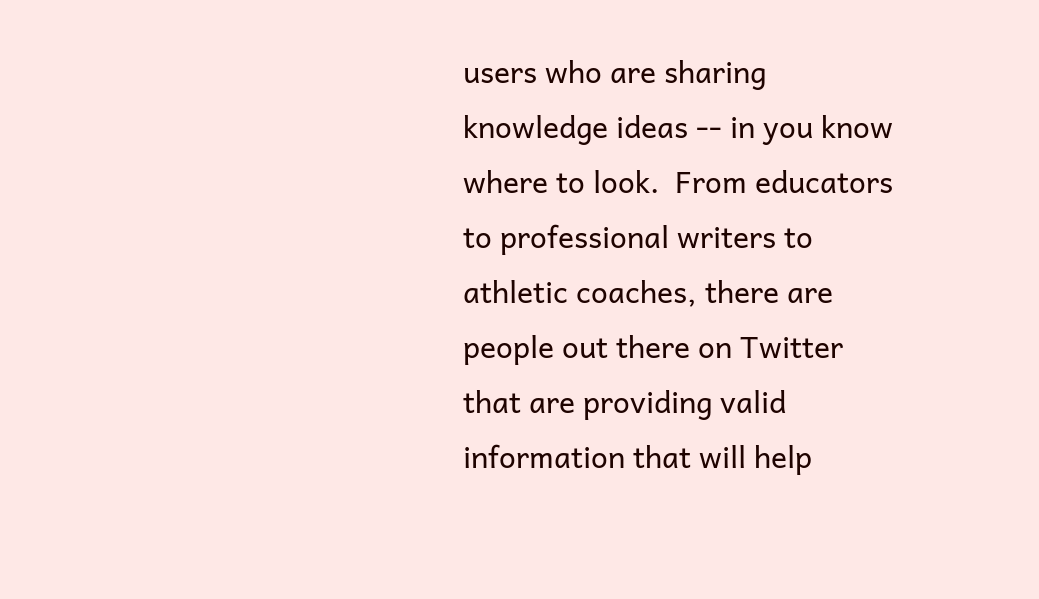users who are sharing knowledge ideas -- in you know where to look.  From educators to professional writers to athletic coaches, there are people out there on Twitter that are providing valid information that will help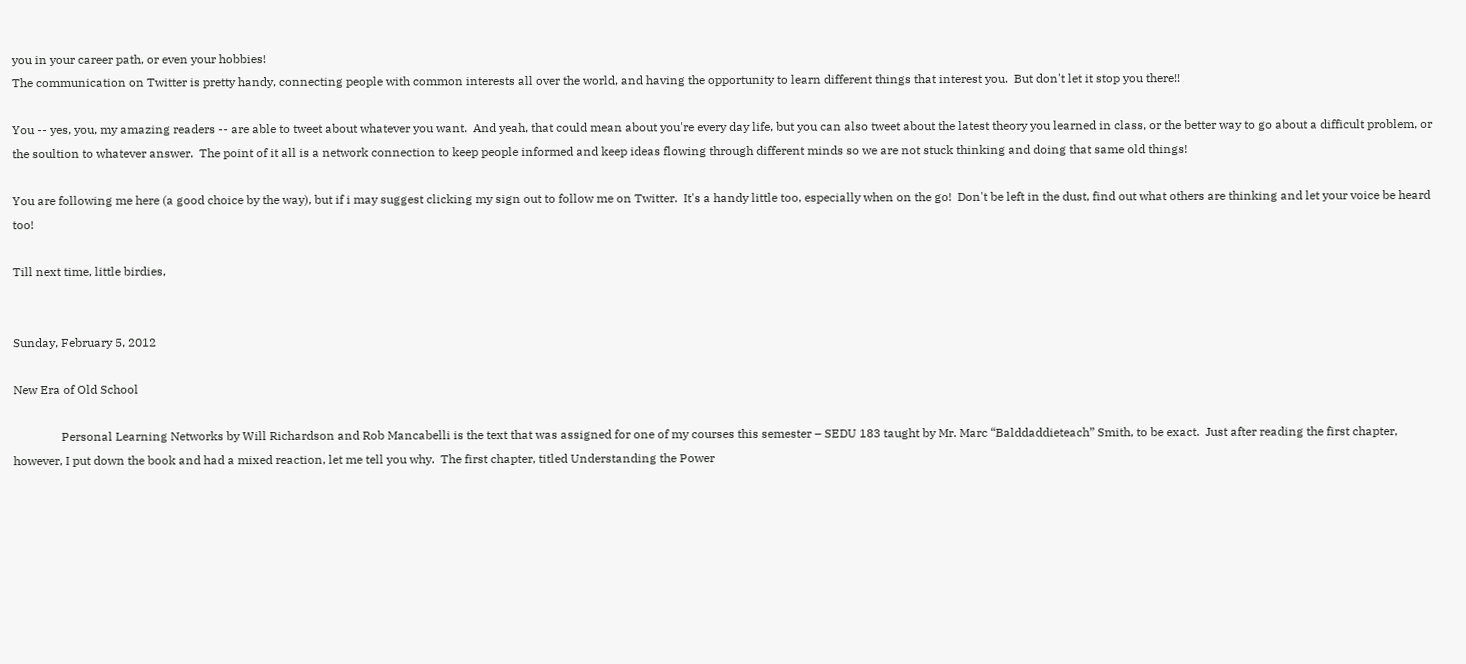you in your career path, or even your hobbies!
The communication on Twitter is pretty handy, connecting people with common interests all over the world, and having the opportunity to learn different things that interest you.  But don't let it stop you there!!

You -- yes, you, my amazing readers -- are able to tweet about whatever you want.  And yeah, that could mean about you're every day life, but you can also tweet about the latest theory you learned in class, or the better way to go about a difficult problem, or the soultion to whatever answer.  The point of it all is a network connection to keep people informed and keep ideas flowing through different minds so we are not stuck thinking and doing that same old things!

You are following me here (a good choice by the way), but if i may suggest clicking my sign out to follow me on Twitter.  It's a handy little too, especially when on the go!  Don't be left in the dust, find out what others are thinking and let your voice be heard too!

Till next time, little birdies,


Sunday, February 5, 2012

New Era of Old School

                Personal Learning Networks by Will Richardson and Rob Mancabelli is the text that was assigned for one of my courses this semester – SEDU 183 taught by Mr. Marc “Balddaddieteach” Smith, to be exact.  Just after reading the first chapter, however, I put down the book and had a mixed reaction, let me tell you why.  The first chapter, titled Understanding the Power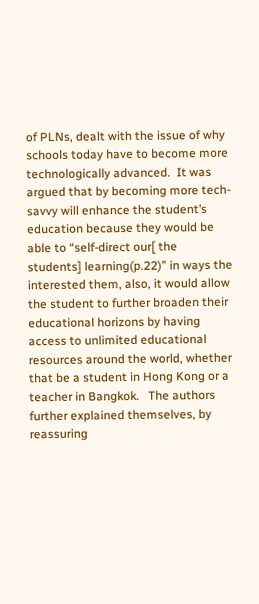of PLNs, dealt with the issue of why schools today have to become more technologically advanced.  It was argued that by becoming more tech-savvy will enhance the student’s education because they would be able to “self-direct our[ the students] learning(p.22)” in ways the interested them, also, it would allow the student to further broaden their educational horizons by having access to unlimited educational resources around the world, whether that be a student in Hong Kong or a teacher in Bangkok.   The authors further explained themselves, by reassuring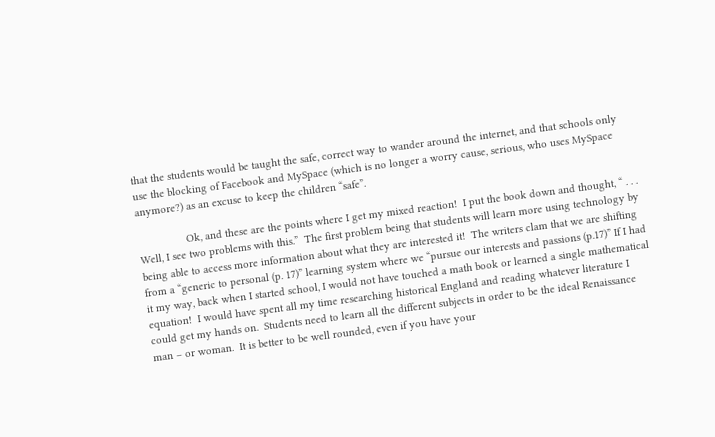that the students would be taught the safe, correct way to wander around the internet, and that schools only use the blocking of Facebook and MySpace (which is no longer a worry cause, serious, who uses MySpace anymore?) as an excuse to keep the children “safe”.

                Ok, and these are the points where I get my mixed reaction!  I put the book down and thought, “ . . . Well, I see two problems with this.”  The first problem being that students will learn more using technology by being able to access more information about what they are interested it!  The writers clam that we are shifting from a “generic to personal (p. 17)” learning system where we “pursue our interests and passions (p.17)” If I had it my way, back when I started school, I would not have touched a math book or learned a single mathematical equation!  I would have spent all my time researching historical England and reading whatever literature I could get my hands on.  Students need to learn all the different subjects in order to be the ideal Renaissance man – or woman.  It is better to be well rounded, even if you have your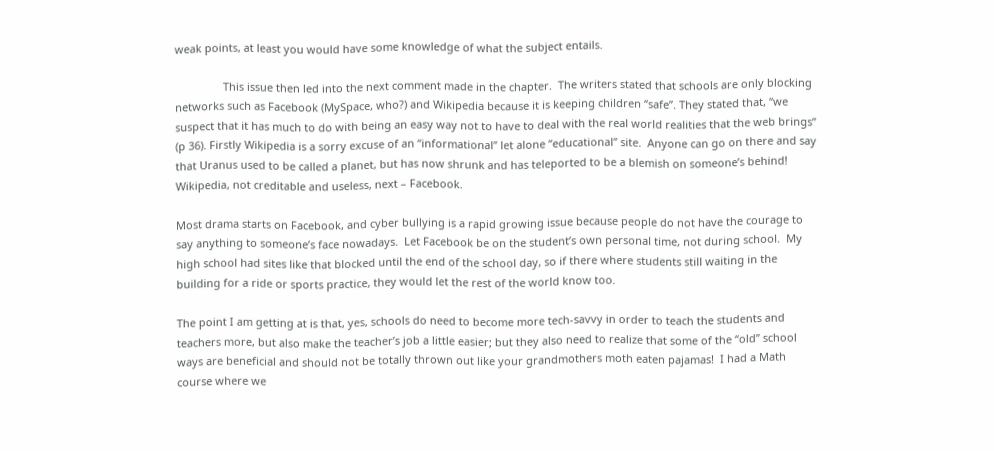weak points, at least you would have some knowledge of what the subject entails.

                This issue then led into the next comment made in the chapter.  The writers stated that schools are only blocking networks such as Facebook (MySpace, who?) and Wikipedia because it is keeping children “safe”. They stated that, “we suspect that it has much to do with being an easy way not to have to deal with the real world realities that the web brings” (p 36). Firstly Wikipedia is a sorry excuse of an “informational” let alone “educational” site.  Anyone can go on there and say that Uranus used to be called a planet, but has now shrunk and has teleported to be a blemish on someone’s behind!  Wikipedia, not creditable and useless, next – Facebook.

Most drama starts on Facebook, and cyber bullying is a rapid growing issue because people do not have the courage to say anything to someone’s face nowadays.  Let Facebook be on the student’s own personal time, not during school.  My high school had sites like that blocked until the end of the school day, so if there where students still waiting in the building for a ride or sports practice, they would let the rest of the world know too.

The point I am getting at is that, yes, schools do need to become more tech-savvy in order to teach the students and teachers more, but also make the teacher’s job a little easier; but they also need to realize that some of the “old” school ways are beneficial and should not be totally thrown out like your grandmothers moth eaten pajamas!  I had a Math course where we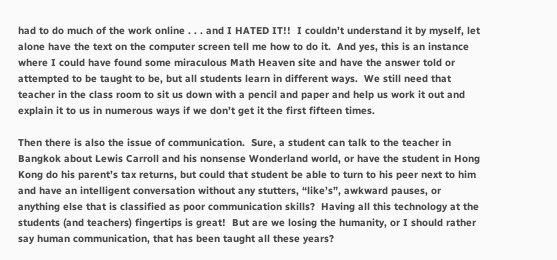had to do much of the work online . . . and I HATED IT!!  I couldn’t understand it by myself, let alone have the text on the computer screen tell me how to do it.  And yes, this is an instance where I could have found some miraculous Math Heaven site and have the answer told or attempted to be taught to be, but all students learn in different ways.  We still need that teacher in the class room to sit us down with a pencil and paper and help us work it out and explain it to us in numerous ways if we don’t get it the first fifteen times.

Then there is also the issue of communication.  Sure, a student can talk to the teacher in Bangkok about Lewis Carroll and his nonsense Wonderland world, or have the student in Hong Kong do his parent’s tax returns, but could that student be able to turn to his peer next to him and have an intelligent conversation without any stutters, “like’s”, awkward pauses, or anything else that is classified as poor communication skills?  Having all this technology at the students (and teachers) fingertips is great!  But are we losing the humanity, or I should rather say human communication, that has been taught all these years?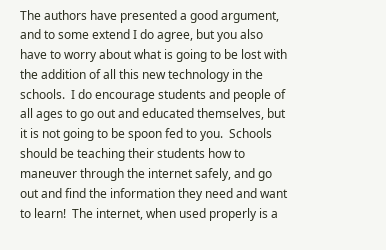The authors have presented a good argument, and to some extend I do agree, but you also have to worry about what is going to be lost with the addition of all this new technology in the schools.  I do encourage students and people of all ages to go out and educated themselves, but it is not going to be spoon fed to you.  Schools should be teaching their students how to maneuver through the internet safely, and go out and find the information they need and want to learn!  The internet, when used properly is a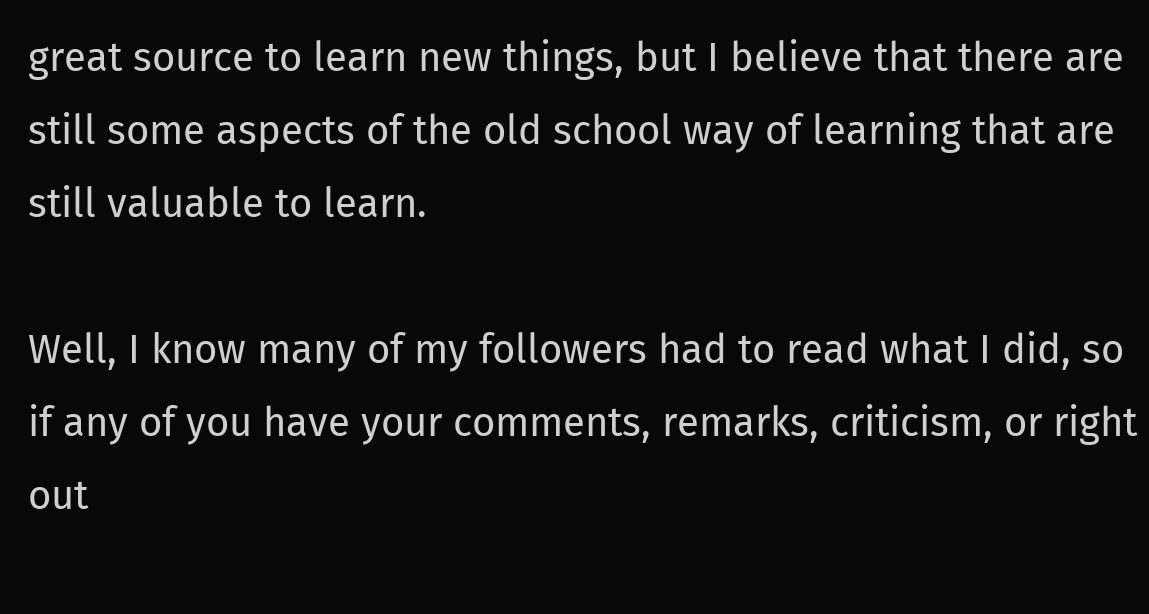great source to learn new things, but I believe that there are still some aspects of the old school way of learning that are still valuable to learn.

Well, I know many of my followers had to read what I did, so if any of you have your comments, remarks, criticism, or right out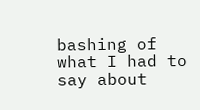bashing of what I had to say about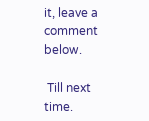it, leave a comment below.

 Till next time.